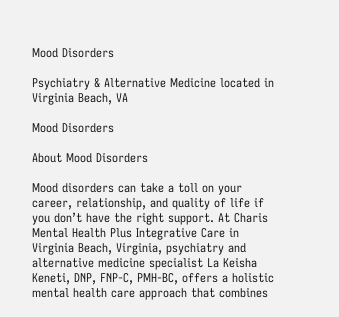Mood Disorders

Psychiatry & Alternative Medicine located in Virginia Beach, VA

Mood Disorders

About Mood Disorders

Mood disorders can take a toll on your career, relationship, and quality of life if you don’t have the right support. At Charis Mental Health Plus Integrative Care in Virginia Beach, Virginia, psychiatry and alternative medicine specialist La Keisha Keneti, DNP, FNP-C, PMH-BC, offers a holistic mental health care approach that combines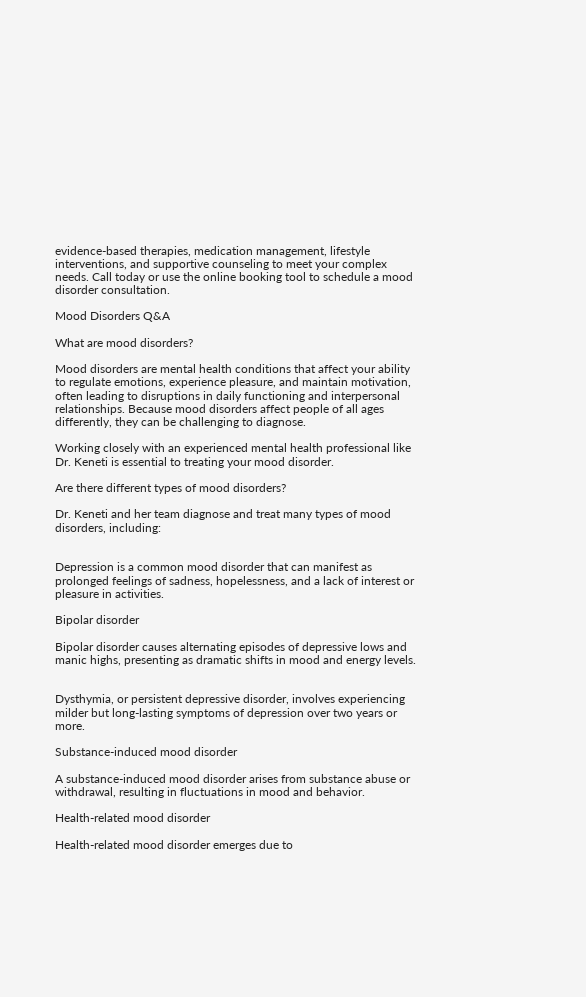evidence-based therapies, medication management, lifestyle interventions, and supportive counseling to meet your complex needs. Call today or use the online booking tool to schedule a mood disorder consultation.

Mood Disorders Q&A

What are mood disorders?

Mood disorders are mental health conditions that affect your ability to regulate emotions, experience pleasure, and maintain motivation, often leading to disruptions in daily functioning and interpersonal relationships. Because mood disorders affect people of all ages differently, they can be challenging to diagnose.

Working closely with an experienced mental health professional like Dr. Keneti is essential to treating your mood disorder.

Are there different types of mood disorders?

Dr. Keneti and her team diagnose and treat many types of mood disorders, including:


Depression is a common mood disorder that can manifest as prolonged feelings of sadness, hopelessness, and a lack of interest or pleasure in activities.

Bipolar disorder

Bipolar disorder causes alternating episodes of depressive lows and manic highs, presenting as dramatic shifts in mood and energy levels.


Dysthymia, or persistent depressive disorder, involves experiencing milder but long-lasting symptoms of depression over two years or more.

Substance-induced mood disorder

A substance-induced mood disorder arises from substance abuse or withdrawal, resulting in fluctuations in mood and behavior.

Health-related mood disorder

Health-related mood disorder emerges due to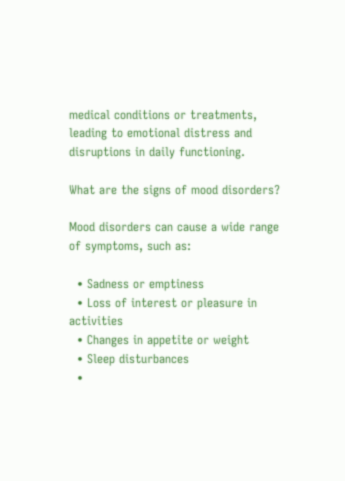medical conditions or treatments, leading to emotional distress and disruptions in daily functioning.

What are the signs of mood disorders?

Mood disorders can cause a wide range of symptoms, such as:

  • Sadness or emptiness
  • Loss of interest or pleasure in activities
  • Changes in appetite or weight
  • Sleep disturbances
  •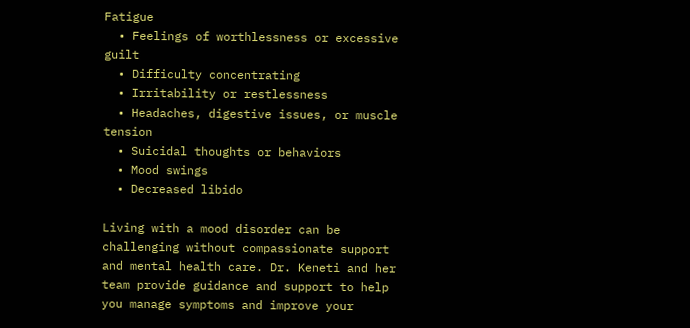Fatigue
  • Feelings of worthlessness or excessive guilt
  • Difficulty concentrating
  • Irritability or restlessness
  • Headaches, digestive issues, or muscle tension
  • Suicidal thoughts or behaviors
  • Mood swings
  • Decreased libido

Living with a mood disorder can be challenging without compassionate support and mental health care. Dr. Keneti and her team provide guidance and support to help you manage symptoms and improve your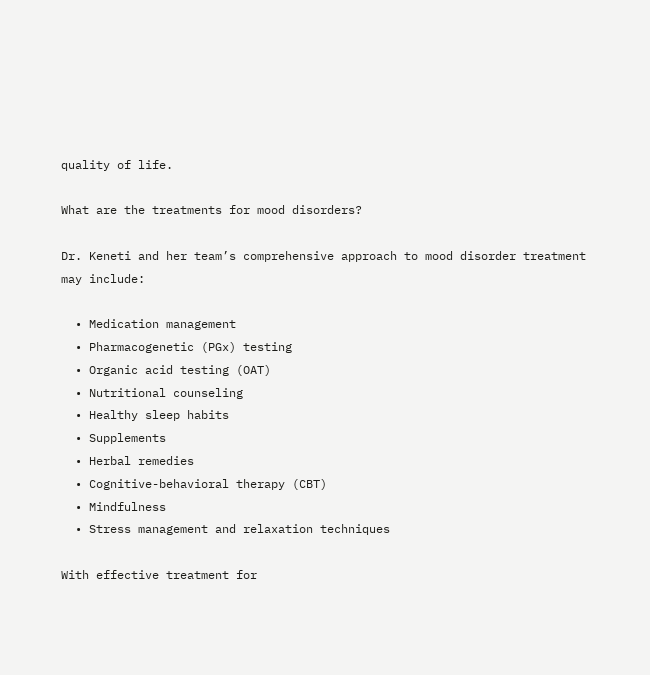quality of life.

What are the treatments for mood disorders?

Dr. Keneti and her team’s comprehensive approach to mood disorder treatment may include:

  • Medication management
  • Pharmacogenetic (PGx) testing
  • Organic acid testing (OAT)
  • Nutritional counseling
  • Healthy sleep habits
  • Supplements
  • Herbal remedies
  • Cognitive-behavioral therapy (CBT)
  • Mindfulness
  • Stress management and relaxation techniques

With effective treatment for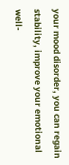your mood disorder, you can regain stability, improve your emotional well-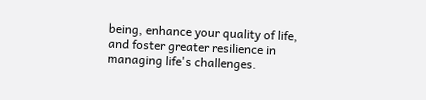being, enhance your quality of life, and foster greater resilience in managing life's challenges.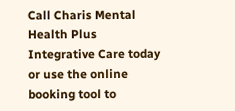Call Charis Mental Health Plus Integrative Care today or use the online booking tool to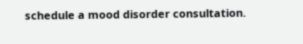schedule a mood disorder consultation.